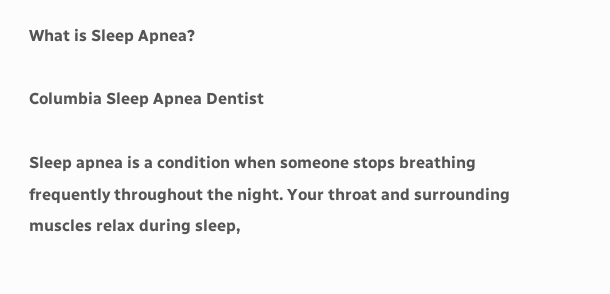What is Sleep Apnea?

Columbia Sleep Apnea Dentist

Sleep apnea is a condition when someone stops breathing frequently throughout the night. Your throat and surrounding muscles relax during sleep,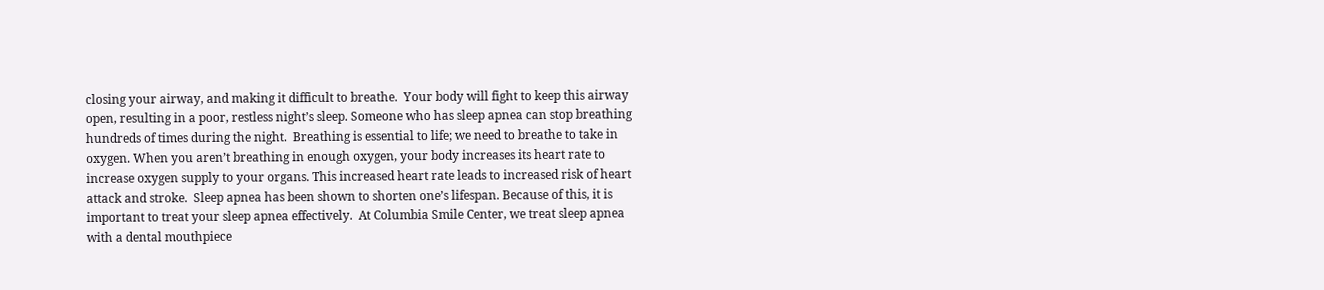closing your airway, and making it difficult to breathe.  Your body will fight to keep this airway open, resulting in a poor, restless night’s sleep. Someone who has sleep apnea can stop breathing hundreds of times during the night.  Breathing is essential to life; we need to breathe to take in oxygen. When you aren’t breathing in enough oxygen, your body increases its heart rate to increase oxygen supply to your organs. This increased heart rate leads to increased risk of heart attack and stroke.  Sleep apnea has been shown to shorten one’s lifespan. Because of this, it is important to treat your sleep apnea effectively.  At Columbia Smile Center, we treat sleep apnea with a dental mouthpiece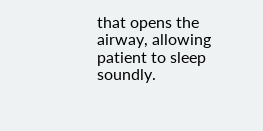that opens the airway, allowing patient to sleep soundly.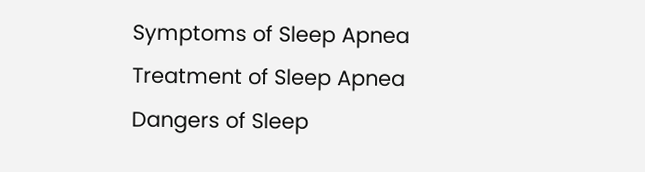Symptoms of Sleep Apnea
Treatment of Sleep Apnea
Dangers of Sleep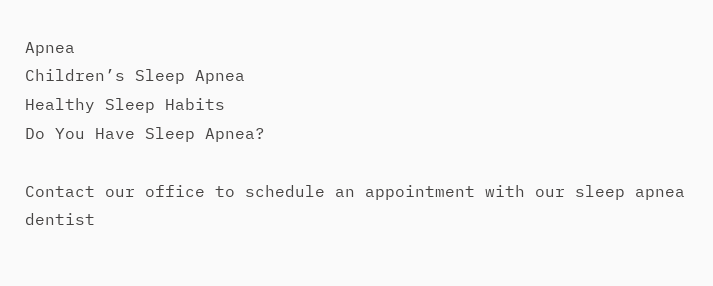Apnea
Children’s Sleep Apnea
Healthy Sleep Habits
Do You Have Sleep Apnea?

Contact our office to schedule an appointment with our sleep apnea dentist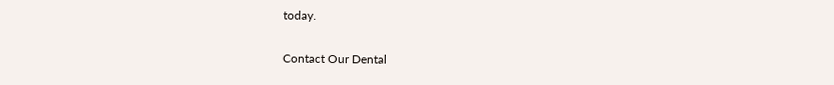today.

Contact Our Dental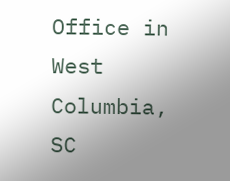Office in West Columbia, SC